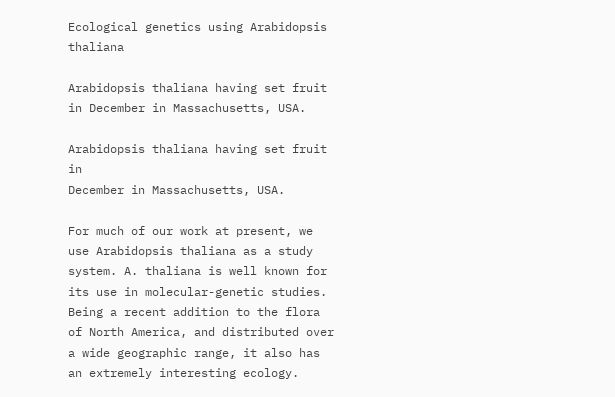Ecological genetics using Arabidopsis thaliana

Arabidopsis thaliana having set fruit in December in Massachusetts, USA.

Arabidopsis thaliana having set fruit in
December in Massachusetts, USA.

For much of our work at present, we use Arabidopsis thaliana as a study system. A. thaliana is well known for its use in molecular-genetic studies. Being a recent addition to the flora of North America, and distributed over a wide geographic range, it also has an extremely interesting ecology.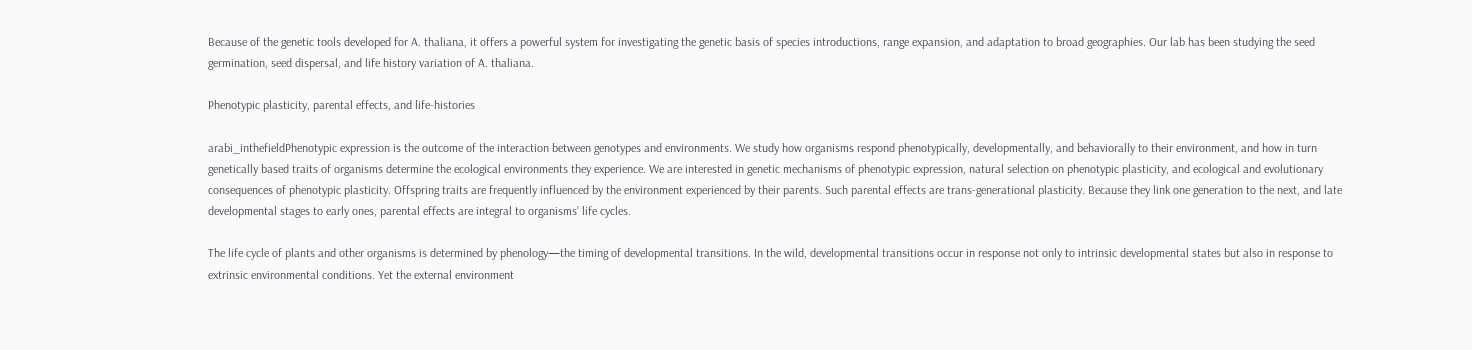Because of the genetic tools developed for A. thaliana, it offers a powerful system for investigating the genetic basis of species introductions, range expansion, and adaptation to broad geographies. Our lab has been studying the seed germination, seed dispersal, and life history variation of A. thaliana.

Phenotypic plasticity, parental effects, and life-histories

arabi_inthefieldPhenotypic expression is the outcome of the interaction between genotypes and environments. We study how organisms respond phenotypically, developmentally, and behaviorally to their environment, and how in turn genetically based traits of organisms determine the ecological environments they experience. We are interested in genetic mechanisms of phenotypic expression, natural selection on phenotypic plasticity, and ecological and evolutionary consequences of phenotypic plasticity. Offspring traits are frequently influenced by the environment experienced by their parents. Such parental effects are trans-generational plasticity. Because they link one generation to the next, and late developmental stages to early ones, parental effects are integral to organisms’ life cycles.

The life cycle of plants and other organisms is determined by phenology—the timing of developmental transitions. In the wild, developmental transitions occur in response not only to intrinsic developmental states but also in response to extrinsic environmental conditions. Yet the external environment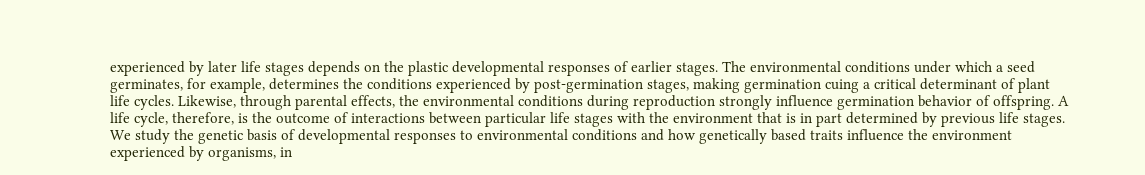experienced by later life stages depends on the plastic developmental responses of earlier stages. The environmental conditions under which a seed germinates, for example, determines the conditions experienced by post-germination stages, making germination cuing a critical determinant of plant life cycles. Likewise, through parental effects, the environmental conditions during reproduction strongly influence germination behavior of offspring. A life cycle, therefore, is the outcome of interactions between particular life stages with the environment that is in part determined by previous life stages. We study the genetic basis of developmental responses to environmental conditions and how genetically based traits influence the environment experienced by organisms, in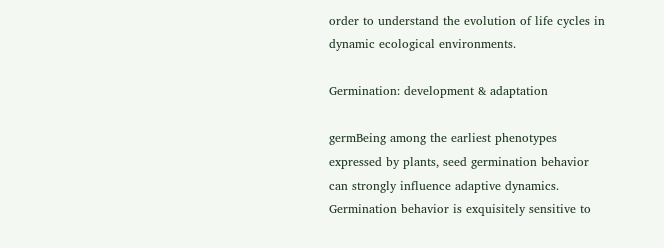order to understand the evolution of life cycles in dynamic ecological environments.

Germination: development & adaptation

germBeing among the earliest phenotypes expressed by plants, seed germination behavior can strongly influence adaptive dynamics. Germination behavior is exquisitely sensitive to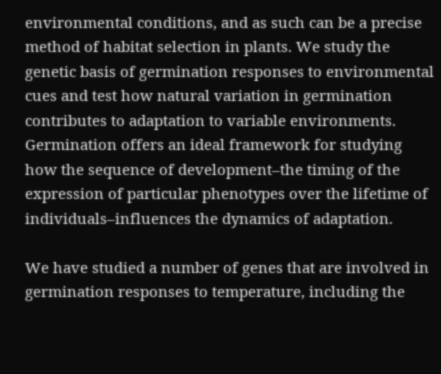environmental conditions, and as such can be a precise method of habitat selection in plants. We study the genetic basis of germination responses to environmental cues and test how natural variation in germination contributes to adaptation to variable environments. Germination offers an ideal framework for studying how the sequence of development–the timing of the expression of particular phenotypes over the lifetime of individuals–influences the dynamics of adaptation.

We have studied a number of genes that are involved in germination responses to temperature, including the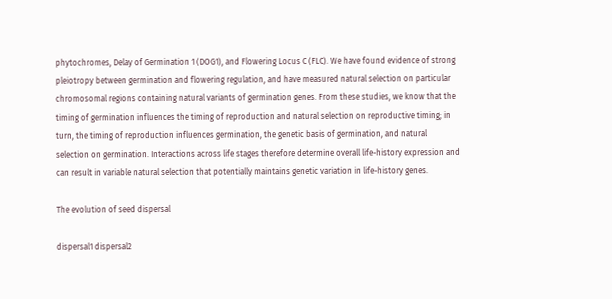phytochromes, Delay of Germination 1 (DOG1), and Flowering Locus C (FLC). We have found evidence of strong pleiotropy between germination and flowering regulation, and have measured natural selection on particular chromosomal regions containing natural variants of germination genes. From these studies, we know that the timing of germination influences the timing of reproduction and natural selection on reproductive timing; in turn, the timing of reproduction influences germination, the genetic basis of germination, and natural selection on germination. Interactions across life stages therefore determine overall life-history expression and can result in variable natural selection that potentially maintains genetic variation in life-history genes.

The evolution of seed dispersal

dispersal1 dispersal2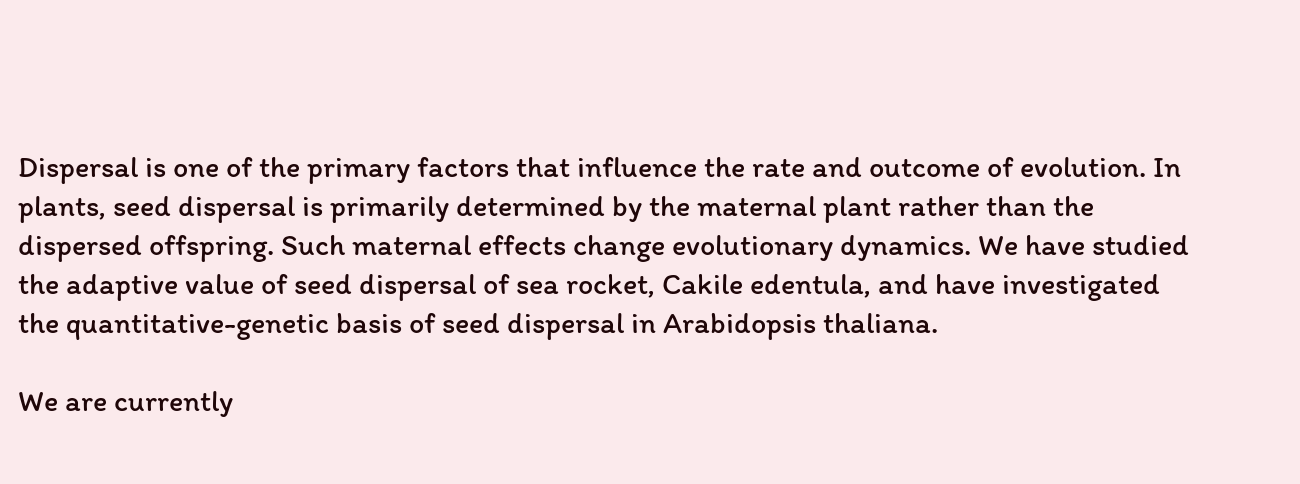Dispersal is one of the primary factors that influence the rate and outcome of evolution. In plants, seed dispersal is primarily determined by the maternal plant rather than the dispersed offspring. Such maternal effects change evolutionary dynamics. We have studied the adaptive value of seed dispersal of sea rocket, Cakile edentula, and have investigated the quantitative-genetic basis of seed dispersal in Arabidopsis thaliana.

We are currently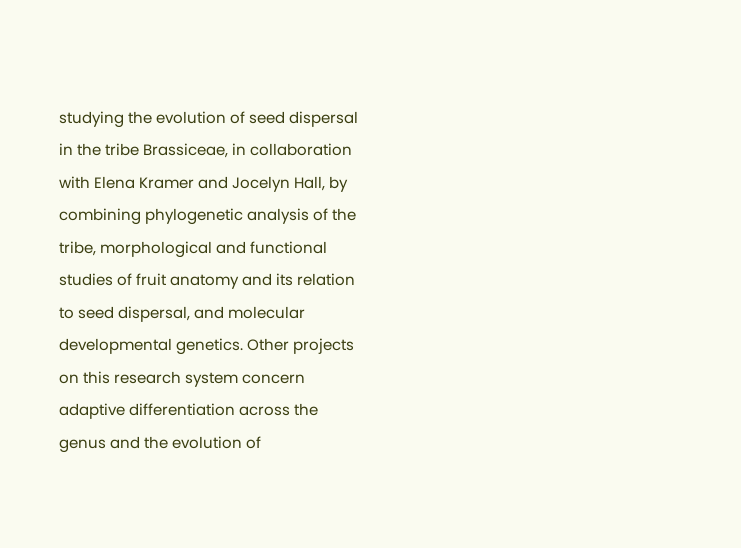studying the evolution of seed dispersal in the tribe Brassiceae, in collaboration with Elena Kramer and Jocelyn Hall, by combining phylogenetic analysis of the tribe, morphological and functional studies of fruit anatomy and its relation to seed dispersal, and molecular developmental genetics. Other projects on this research system concern adaptive differentiation across the genus and the evolution of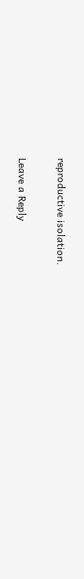reproductive isolation.

Leave a Reply